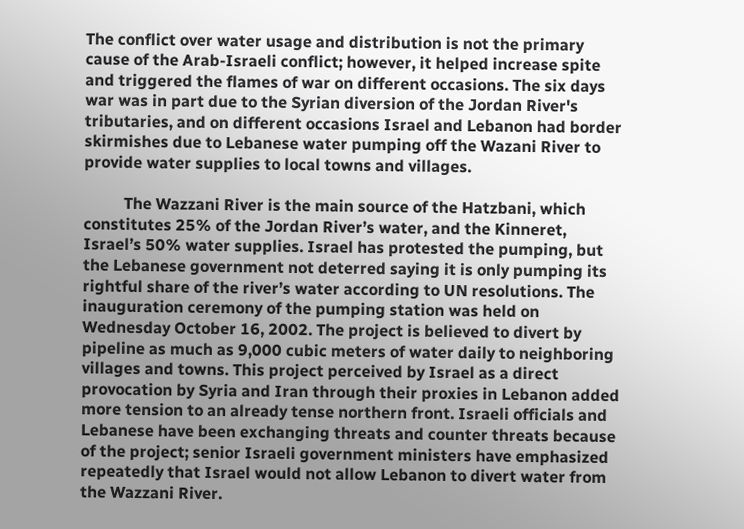The conflict over water usage and distribution is not the primary cause of the Arab-Israeli conflict; however, it helped increase spite and triggered the flames of war on different occasions. The six days war was in part due to the Syrian diversion of the Jordan River's tributaries, and on different occasions Israel and Lebanon had border skirmishes due to Lebanese water pumping off the Wazani River to provide water supplies to local towns and villages.

          The Wazzani River is the main source of the Hatzbani, which constitutes 25% of the Jordan River’s water, and the Kinneret, Israel’s 50% water supplies. Israel has protested the pumping, but the Lebanese government not deterred saying it is only pumping its rightful share of the river’s water according to UN resolutions. The inauguration ceremony of the pumping station was held on Wednesday October 16, 2002. The project is believed to divert by pipeline as much as 9,000 cubic meters of water daily to neighboring villages and towns. This project perceived by Israel as a direct provocation by Syria and Iran through their proxies in Lebanon added more tension to an already tense northern front. Israeli officials and Lebanese have been exchanging threats and counter threats because of the project; senior Israeli government ministers have emphasized repeatedly that Israel would not allow Lebanon to divert water from the Wazzani River.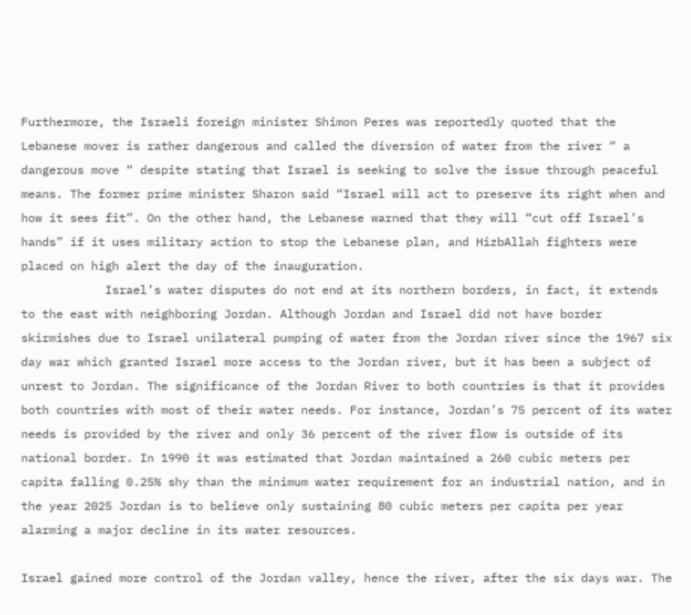Furthermore, the Israeli foreign minister Shimon Peres was reportedly quoted that the Lebanese mover is rather dangerous and called the diversion of water from the river “ a dangerous move “ despite stating that Israel is seeking to solve the issue through peaceful means. The former prime minister Sharon said “Israel will act to preserve its right when and how it sees fit”. On the other hand, the Lebanese warned that they will “cut off Israel’s hands” if it uses military action to stop the Lebanese plan, and HizbAllah fighters were placed on high alert the day of the inauguration.
            Israel’s water disputes do not end at its northern borders, in fact, it extends to the east with neighboring Jordan. Although Jordan and Israel did not have border skirmishes due to Israel unilateral pumping of water from the Jordan river since the 1967 six day war which granted Israel more access to the Jordan river, but it has been a subject of unrest to Jordan. The significance of the Jordan River to both countries is that it provides both countries with most of their water needs. For instance, Jordan’s 75 percent of its water needs is provided by the river and only 36 percent of the river flow is outside of its national border. In 1990 it was estimated that Jordan maintained a 260 cubic meters per capita falling 0.25% shy than the minimum water requirement for an industrial nation, and in the year 2025 Jordan is to believe only sustaining 80 cubic meters per capita per year alarming a major decline in its water resources.

Israel gained more control of the Jordan valley, hence the river, after the six days war. The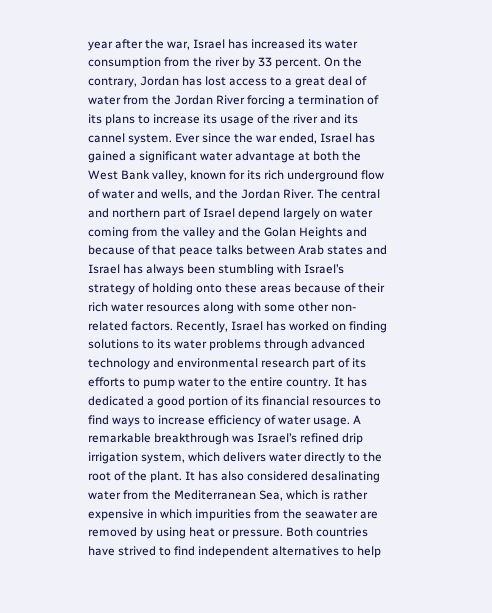year after the war, Israel has increased its water consumption from the river by 33 percent. On the contrary, Jordan has lost access to a great deal of water from the Jordan River forcing a termination of its plans to increase its usage of the river and its cannel system. Ever since the war ended, Israel has gained a significant water advantage at both the West Bank valley, known for its rich underground flow of water and wells, and the Jordan River. The central and northern part of Israel depend largely on water coming from the valley and the Golan Heights and because of that peace talks between Arab states and Israel has always been stumbling with Israel’s strategy of holding onto these areas because of their rich water resources along with some other non-related factors. Recently, Israel has worked on finding solutions to its water problems through advanced technology and environmental research part of its efforts to pump water to the entire country. It has dedicated a good portion of its financial resources to find ways to increase efficiency of water usage. A remarkable breakthrough was Israel’s refined drip irrigation system, which delivers water directly to the root of the plant. It has also considered desalinating water from the Mediterranean Sea, which is rather expensive in which impurities from the seawater are removed by using heat or pressure. Both countries have strived to find independent alternatives to help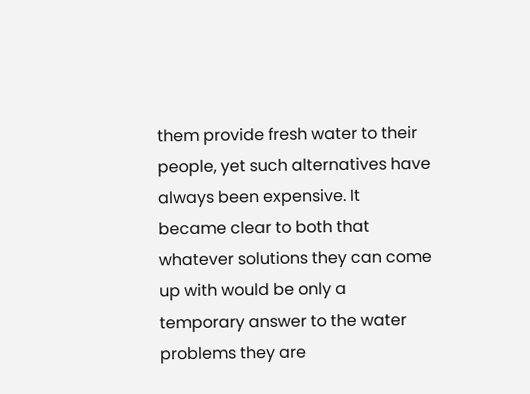them provide fresh water to their people, yet such alternatives have always been expensive. It became clear to both that whatever solutions they can come up with would be only a temporary answer to the water problems they are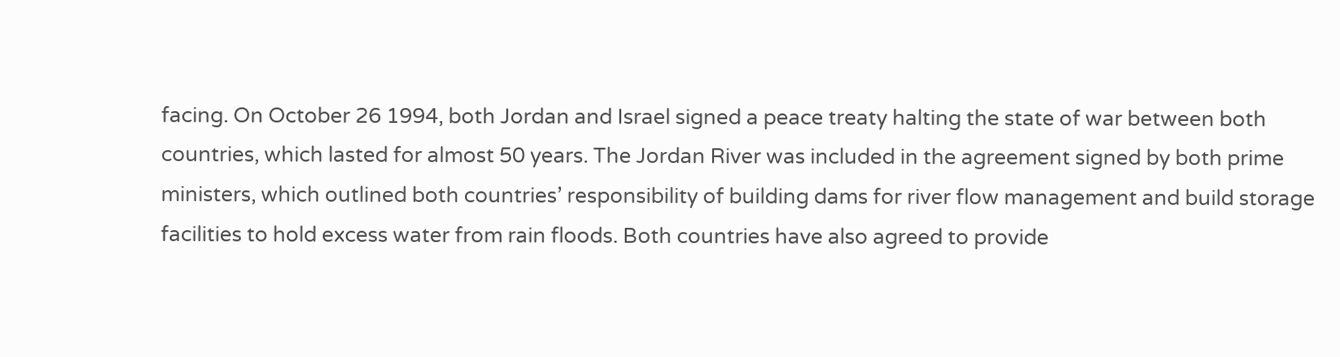facing. On October 26 1994, both Jordan and Israel signed a peace treaty halting the state of war between both countries, which lasted for almost 50 years. The Jordan River was included in the agreement signed by both prime ministers, which outlined both countries’ responsibility of building dams for river flow management and build storage facilities to hold excess water from rain floods. Both countries have also agreed to provide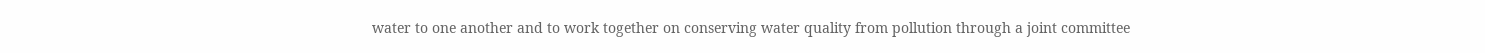water to one another and to work together on conserving water quality from pollution through a joint committee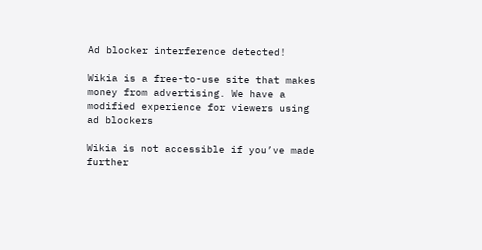Ad blocker interference detected!

Wikia is a free-to-use site that makes money from advertising. We have a modified experience for viewers using ad blockers

Wikia is not accessible if you’ve made further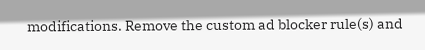modifications. Remove the custom ad blocker rule(s) and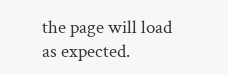the page will load as expected.